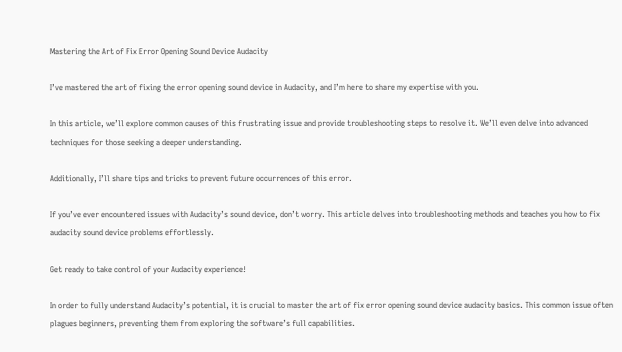Mastering the Art of Fix Error Opening Sound Device Audacity

I’ve mastered the art of fixing the error opening sound device in Audacity, and I’m here to share my expertise with you.

In this article, we’ll explore common causes of this frustrating issue and provide troubleshooting steps to resolve it. We’ll even delve into advanced techniques for those seeking a deeper understanding.

Additionally, I’ll share tips and tricks to prevent future occurrences of this error.

If you’ve ever encountered issues with Audacity’s sound device, don’t worry. This article delves into troubleshooting methods and teaches you how to fix audacity sound device problems effortlessly.

Get ready to take control of your Audacity experience!

In order to fully understand Audacity’s potential, it is crucial to master the art of fix error opening sound device audacity basics. This common issue often plagues beginners, preventing them from exploring the software’s full capabilities.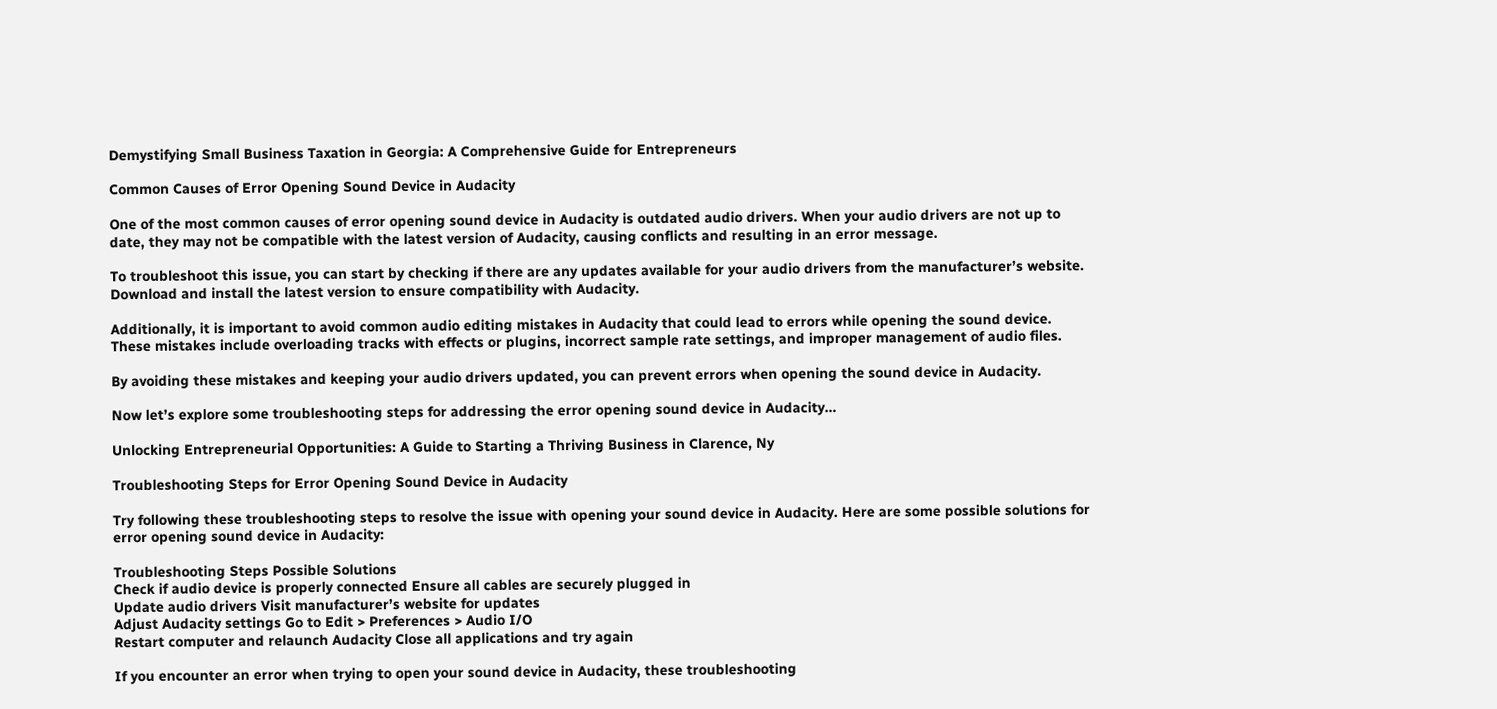Demystifying Small Business Taxation in Georgia: A Comprehensive Guide for Entrepreneurs

Common Causes of Error Opening Sound Device in Audacity

One of the most common causes of error opening sound device in Audacity is outdated audio drivers. When your audio drivers are not up to date, they may not be compatible with the latest version of Audacity, causing conflicts and resulting in an error message.

To troubleshoot this issue, you can start by checking if there are any updates available for your audio drivers from the manufacturer’s website. Download and install the latest version to ensure compatibility with Audacity.

Additionally, it is important to avoid common audio editing mistakes in Audacity that could lead to errors while opening the sound device. These mistakes include overloading tracks with effects or plugins, incorrect sample rate settings, and improper management of audio files.

By avoiding these mistakes and keeping your audio drivers updated, you can prevent errors when opening the sound device in Audacity.

Now let’s explore some troubleshooting steps for addressing the error opening sound device in Audacity…

Unlocking Entrepreneurial Opportunities: A Guide to Starting a Thriving Business in Clarence, Ny

Troubleshooting Steps for Error Opening Sound Device in Audacity

Try following these troubleshooting steps to resolve the issue with opening your sound device in Audacity. Here are some possible solutions for error opening sound device in Audacity:

Troubleshooting Steps Possible Solutions
Check if audio device is properly connected Ensure all cables are securely plugged in
Update audio drivers Visit manufacturer’s website for updates
Adjust Audacity settings Go to Edit > Preferences > Audio I/O
Restart computer and relaunch Audacity Close all applications and try again

If you encounter an error when trying to open your sound device in Audacity, these troubleshooting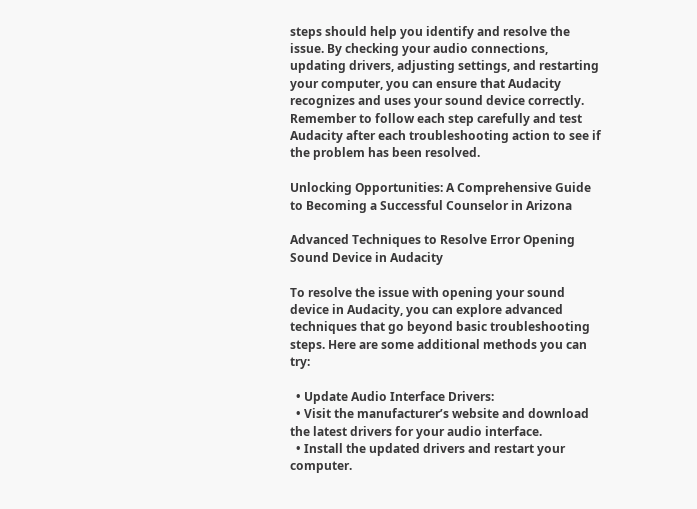steps should help you identify and resolve the issue. By checking your audio connections, updating drivers, adjusting settings, and restarting your computer, you can ensure that Audacity recognizes and uses your sound device correctly. Remember to follow each step carefully and test Audacity after each troubleshooting action to see if the problem has been resolved.

Unlocking Opportunities: A Comprehensive Guide to Becoming a Successful Counselor in Arizona

Advanced Techniques to Resolve Error Opening Sound Device in Audacity

To resolve the issue with opening your sound device in Audacity, you can explore advanced techniques that go beyond basic troubleshooting steps. Here are some additional methods you can try:

  • Update Audio Interface Drivers:
  • Visit the manufacturer’s website and download the latest drivers for your audio interface.
  • Install the updated drivers and restart your computer.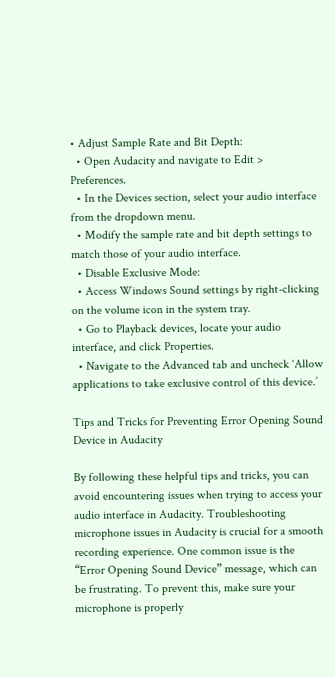• Adjust Sample Rate and Bit Depth:
  • Open Audacity and navigate to Edit > Preferences.
  • In the Devices section, select your audio interface from the dropdown menu.
  • Modify the sample rate and bit depth settings to match those of your audio interface.
  • Disable Exclusive Mode:
  • Access Windows Sound settings by right-clicking on the volume icon in the system tray.
  • Go to Playback devices, locate your audio interface, and click Properties.
  • Navigate to the Advanced tab and uncheck ‘Allow applications to take exclusive control of this device.’

Tips and Tricks for Preventing Error Opening Sound Device in Audacity

By following these helpful tips and tricks, you can avoid encountering issues when trying to access your audio interface in Audacity. Troubleshooting microphone issues in Audacity is crucial for a smooth recording experience. One common issue is the “Error Opening Sound Device” message, which can be frustrating. To prevent this, make sure your microphone is properly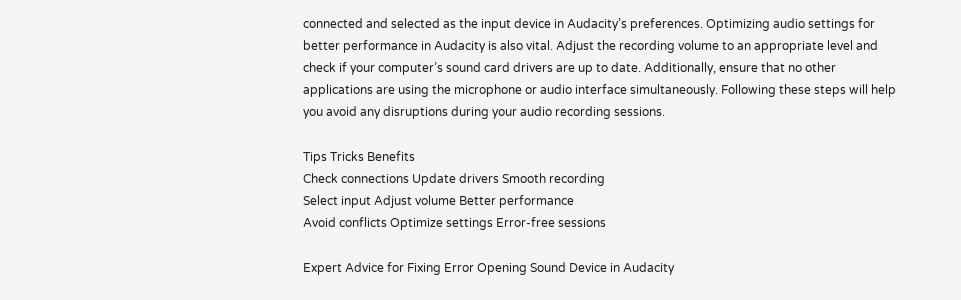connected and selected as the input device in Audacity’s preferences. Optimizing audio settings for better performance in Audacity is also vital. Adjust the recording volume to an appropriate level and check if your computer’s sound card drivers are up to date. Additionally, ensure that no other applications are using the microphone or audio interface simultaneously. Following these steps will help you avoid any disruptions during your audio recording sessions.

Tips Tricks Benefits
Check connections Update drivers Smooth recording
Select input Adjust volume Better performance
Avoid conflicts Optimize settings Error-free sessions

Expert Advice for Fixing Error Opening Sound Device in Audacity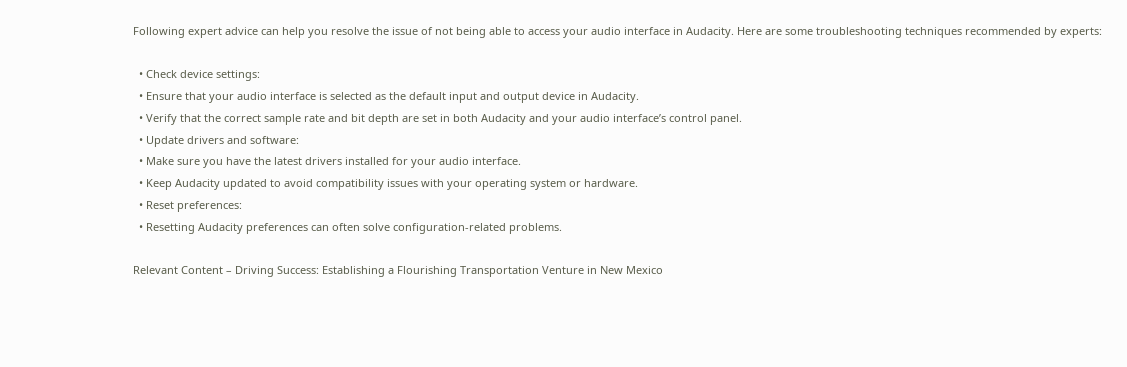Following expert advice can help you resolve the issue of not being able to access your audio interface in Audacity. Here are some troubleshooting techniques recommended by experts:

  • Check device settings:
  • Ensure that your audio interface is selected as the default input and output device in Audacity.
  • Verify that the correct sample rate and bit depth are set in both Audacity and your audio interface’s control panel.
  • Update drivers and software:
  • Make sure you have the latest drivers installed for your audio interface.
  • Keep Audacity updated to avoid compatibility issues with your operating system or hardware.
  • Reset preferences:
  • Resetting Audacity preferences can often solve configuration-related problems.

Relevant Content – Driving Success: Establishing a Flourishing Transportation Venture in New Mexico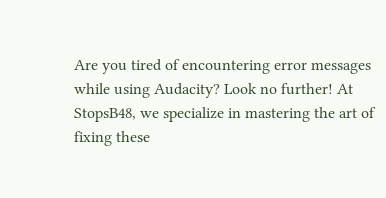Are you tired of encountering error messages while using Audacity? Look no further! At StopsB48, we specialize in mastering the art of fixing these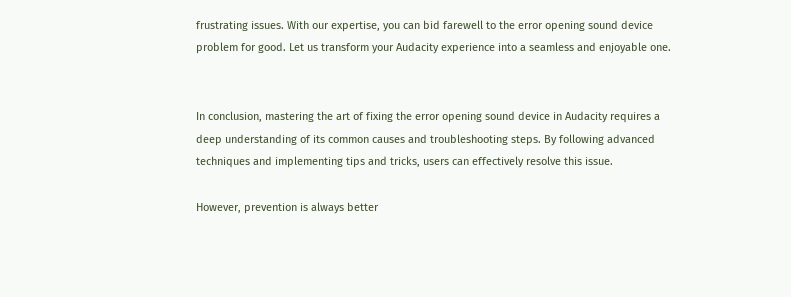frustrating issues. With our expertise, you can bid farewell to the error opening sound device problem for good. Let us transform your Audacity experience into a seamless and enjoyable one.


In conclusion, mastering the art of fixing the error opening sound device in Audacity requires a deep understanding of its common causes and troubleshooting steps. By following advanced techniques and implementing tips and tricks, users can effectively resolve this issue.

However, prevention is always better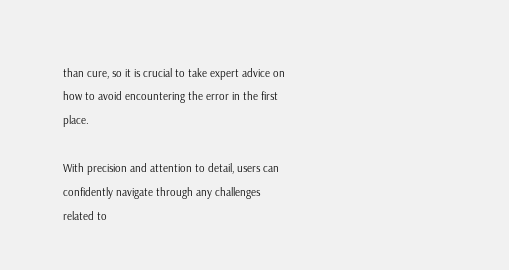than cure, so it is crucial to take expert advice on how to avoid encountering the error in the first place.

With precision and attention to detail, users can confidently navigate through any challenges related to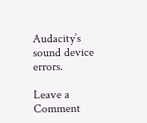Audacity’s sound device errors.

Leave a Comment